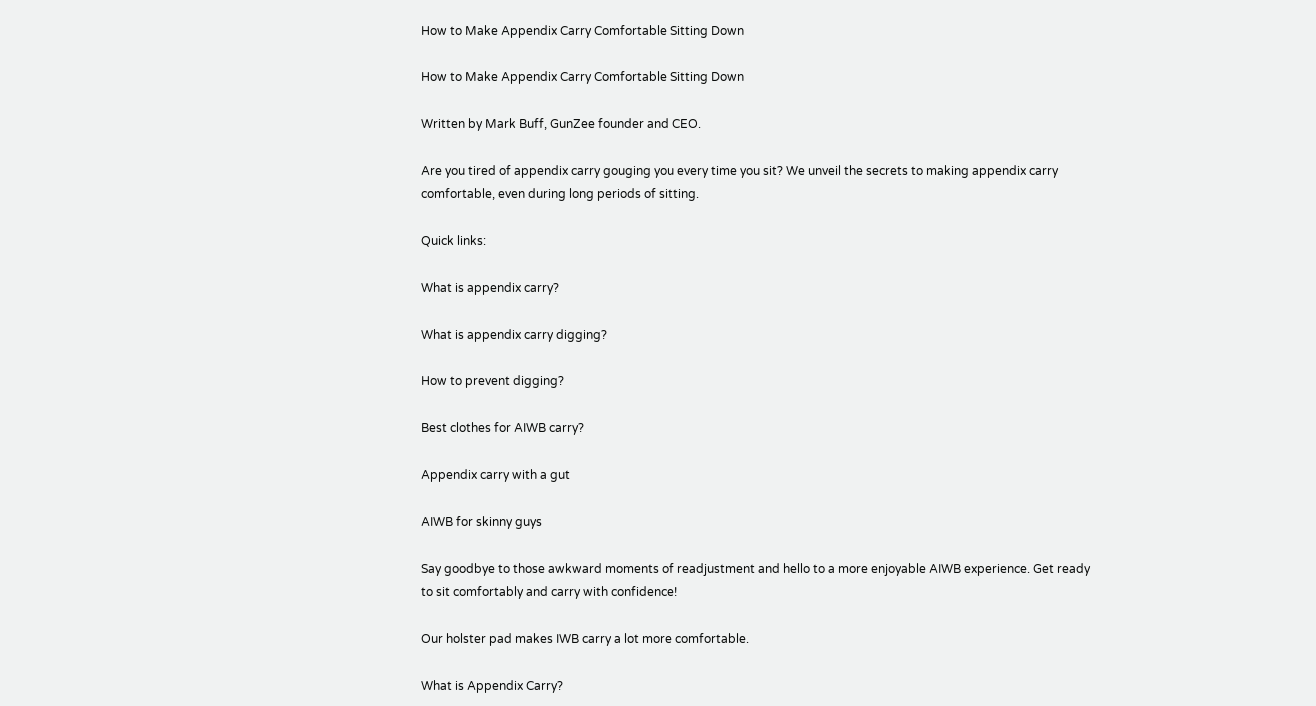How to Make Appendix Carry Comfortable Sitting Down

How to Make Appendix Carry Comfortable Sitting Down

Written by Mark Buff, GunZee founder and CEO.

Are you tired of appendix carry gouging you every time you sit? We unveil the secrets to making appendix carry comfortable, even during long periods of sitting.

Quick links:

What is appendix carry?

What is appendix carry digging?

How to prevent digging?

Best clothes for AIWB carry?

Appendix carry with a gut

AIWB for skinny guys

Say goodbye to those awkward moments of readjustment and hello to a more enjoyable AIWB experience. Get ready to sit comfortably and carry with confidence!

Our holster pad makes IWB carry a lot more comfortable.

What is Appendix Carry?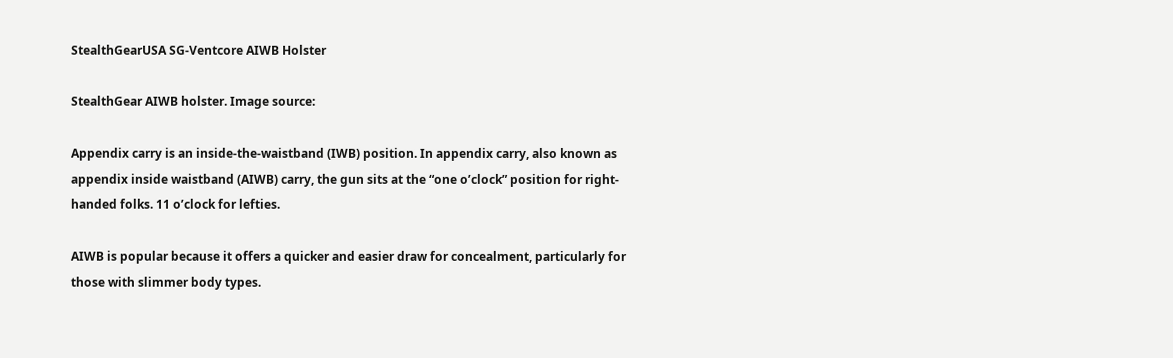StealthGearUSA SG-Ventcore AIWB Holster

StealthGear AIWB holster. Image source:

Appendix carry is an inside-the-waistband (IWB) position. In appendix carry, also known as appendix inside waistband (AIWB) carry, the gun sits at the “one o’clock” position for right-handed folks. 11 o’clock for lefties.

AIWB is popular because it offers a quicker and easier draw for concealment, particularly for those with slimmer body types.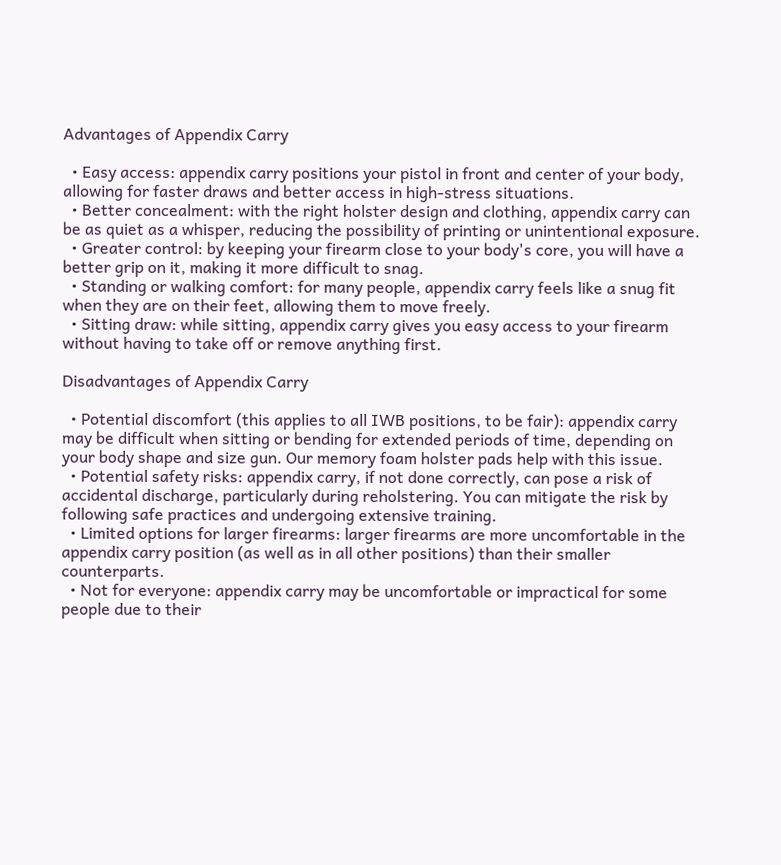Advantages of Appendix Carry

  • Easy access: appendix carry positions your pistol in front and center of your body, allowing for faster draws and better access in high-stress situations.
  • Better concealment: with the right holster design and clothing, appendix carry can be as quiet as a whisper, reducing the possibility of printing or unintentional exposure.
  • Greater control: by keeping your firearm close to your body's core, you will have a better grip on it, making it more difficult to snag.
  • Standing or walking comfort: for many people, appendix carry feels like a snug fit when they are on their feet, allowing them to move freely.
  • Sitting draw: while sitting, appendix carry gives you easy access to your firearm without having to take off or remove anything first.

Disadvantages of Appendix Carry

  • Potential discomfort (this applies to all IWB positions, to be fair): appendix carry may be difficult when sitting or bending for extended periods of time, depending on your body shape and size gun. Our memory foam holster pads help with this issue.
  • Potential safety risks: appendix carry, if not done correctly, can pose a risk of accidental discharge, particularly during reholstering. You can mitigate the risk by following safe practices and undergoing extensive training.
  • Limited options for larger firearms: larger firearms are more uncomfortable in the appendix carry position (as well as in all other positions) than their smaller counterparts.
  • Not for everyone: appendix carry may be uncomfortable or impractical for some people due to their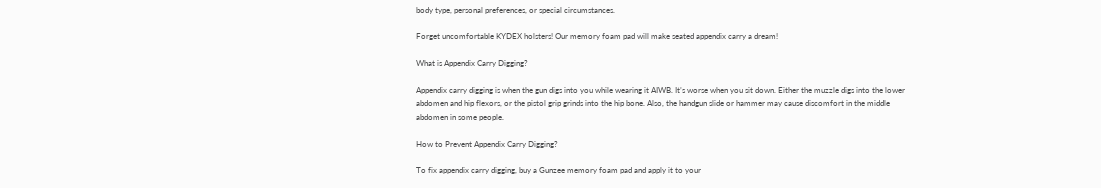body type, personal preferences, or special circumstances.

Forget uncomfortable KYDEX holsters! Our memory foam pad will make seated appendix carry a dream!

What is Appendix Carry Digging?

Appendix carry digging is when the gun digs into you while wearing it AIWB. It’s worse when you sit down. Either the muzzle digs into the lower abdomen and hip flexors, or the pistol grip grinds into the hip bone. Also, the handgun slide or hammer may cause discomfort in the middle abdomen in some people.

How to Prevent Appendix Carry Digging?

To fix appendix carry digging, buy a Gunzee memory foam pad and apply it to your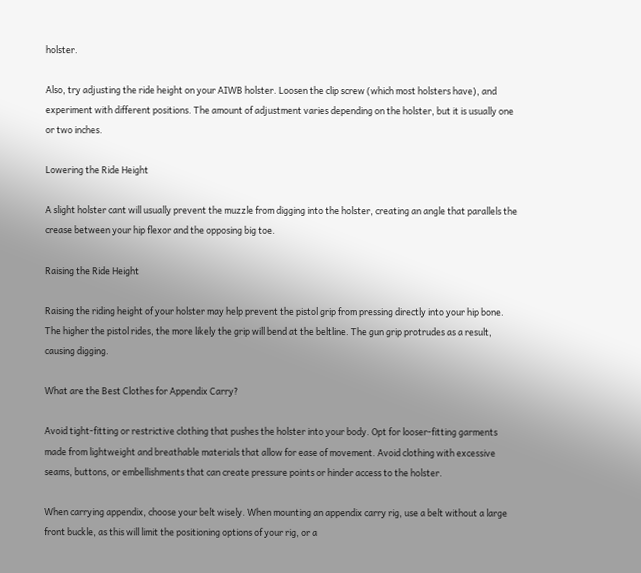holster.

Also, try adjusting the ride height on your AIWB holster. Loosen the clip screw (which most holsters have), and experiment with different positions. The amount of adjustment varies depending on the holster, but it is usually one or two inches.

Lowering the Ride Height

A slight holster cant will usually prevent the muzzle from digging into the holster, creating an angle that parallels the crease between your hip flexor and the opposing big toe.

Raising the Ride Height

Raising the riding height of your holster may help prevent the pistol grip from pressing directly into your hip bone. The higher the pistol rides, the more likely the grip will bend at the beltline. The gun grip protrudes as a result, causing digging.

What are the Best Clothes for Appendix Carry?

Avoid tight-fitting or restrictive clothing that pushes the holster into your body. Opt for looser-fitting garments made from lightweight and breathable materials that allow for ease of movement. Avoid clothing with excessive seams, buttons, or embellishments that can create pressure points or hinder access to the holster.

When carrying appendix, choose your belt wisely. When mounting an appendix carry rig, use a belt without a large front buckle, as this will limit the positioning options of your rig, or a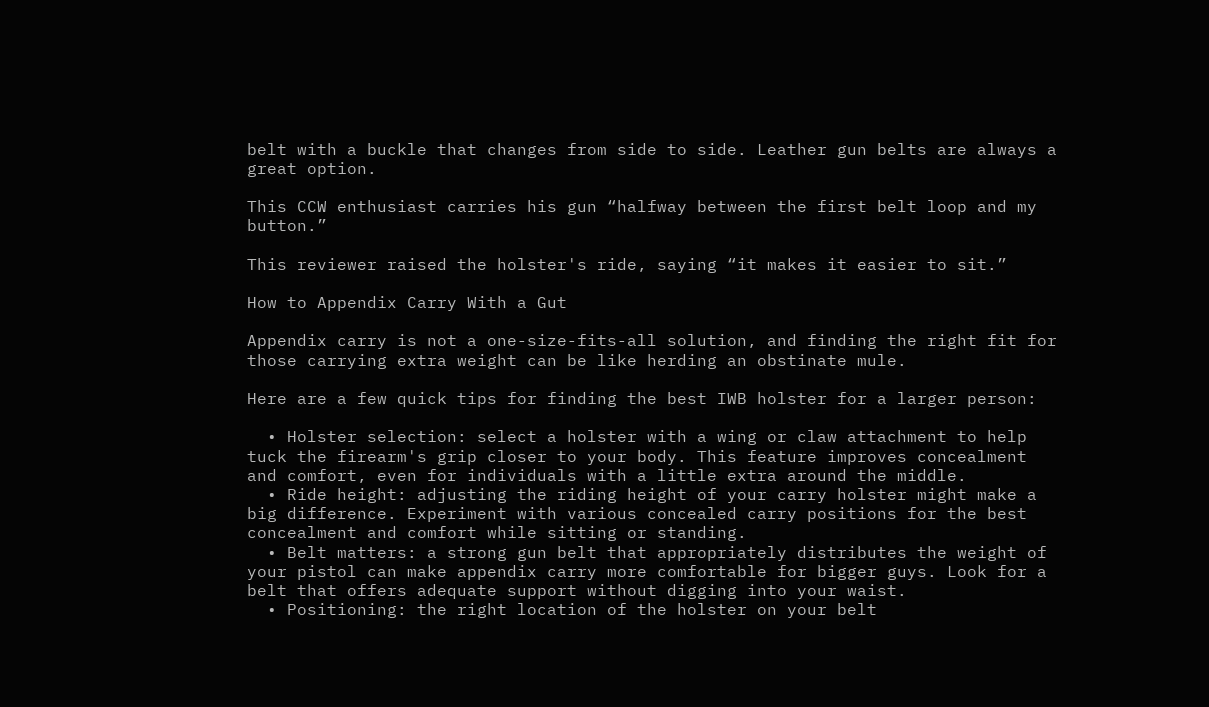belt with a buckle that changes from side to side. Leather gun belts are always a great option.

This CCW enthusiast carries his gun “halfway between the first belt loop and my button.”

This reviewer raised the holster's ride, saying “it makes it easier to sit.”

How to Appendix Carry With a Gut

Appendix carry is not a one-size-fits-all solution, and finding the right fit for those carrying extra weight can be like herding an obstinate mule.

Here are a few quick tips for finding the best IWB holster for a larger person:

  • Holster selection: select a holster with a wing or claw attachment to help tuck the firearm's grip closer to your body. This feature improves concealment and comfort, even for individuals with a little extra around the middle.
  • Ride height: adjusting the riding height of your carry holster might make a big difference. Experiment with various concealed carry positions for the best concealment and comfort while sitting or standing.
  • Belt matters: a strong gun belt that appropriately distributes the weight of your pistol can make appendix carry more comfortable for bigger guys. Look for a belt that offers adequate support without digging into your waist.
  • Positioning: the right location of the holster on your belt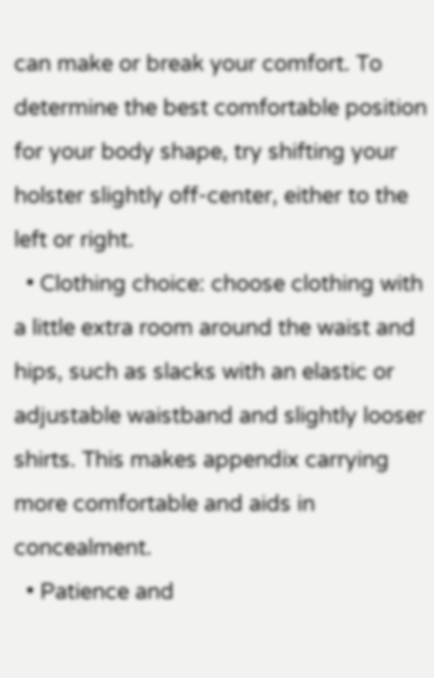can make or break your comfort. To determine the best comfortable position for your body shape, try shifting your holster slightly off-center, either to the left or right.
  • Clothing choice: choose clothing with a little extra room around the waist and hips, such as slacks with an elastic or adjustable waistband and slightly looser shirts. This makes appendix carrying more comfortable and aids in concealment.
  • Patience and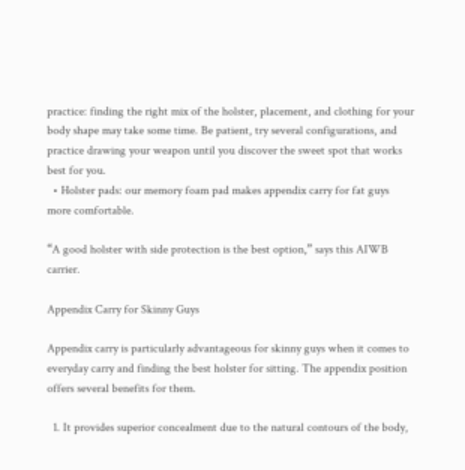practice: finding the right mix of the holster, placement, and clothing for your body shape may take some time. Be patient, try several configurations, and practice drawing your weapon until you discover the sweet spot that works best for you.
  • Holster pads: our memory foam pad makes appendix carry for fat guys more comfortable.

“A good holster with side protection is the best option,” says this AIWB carrier.

Appendix Carry for Skinny Guys

Appendix carry is particularly advantageous for skinny guys when it comes to everyday carry and finding the best holster for sitting. The appendix position offers several benefits for them.

  1. It provides superior concealment due to the natural contours of the body,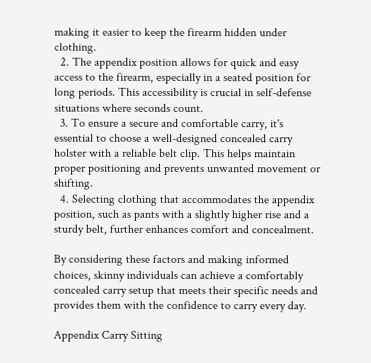making it easier to keep the firearm hidden under clothing.
  2. The appendix position allows for quick and easy access to the firearm, especially in a seated position for long periods. This accessibility is crucial in self-defense situations where seconds count.
  3. To ensure a secure and comfortable carry, it's essential to choose a well-designed concealed carry holster with a reliable belt clip. This helps maintain proper positioning and prevents unwanted movement or shifting.
  4. Selecting clothing that accommodates the appendix position, such as pants with a slightly higher rise and a sturdy belt, further enhances comfort and concealment.

By considering these factors and making informed choices, skinny individuals can achieve a comfortably concealed carry setup that meets their specific needs and provides them with the confidence to carry every day.

Appendix Carry Sitting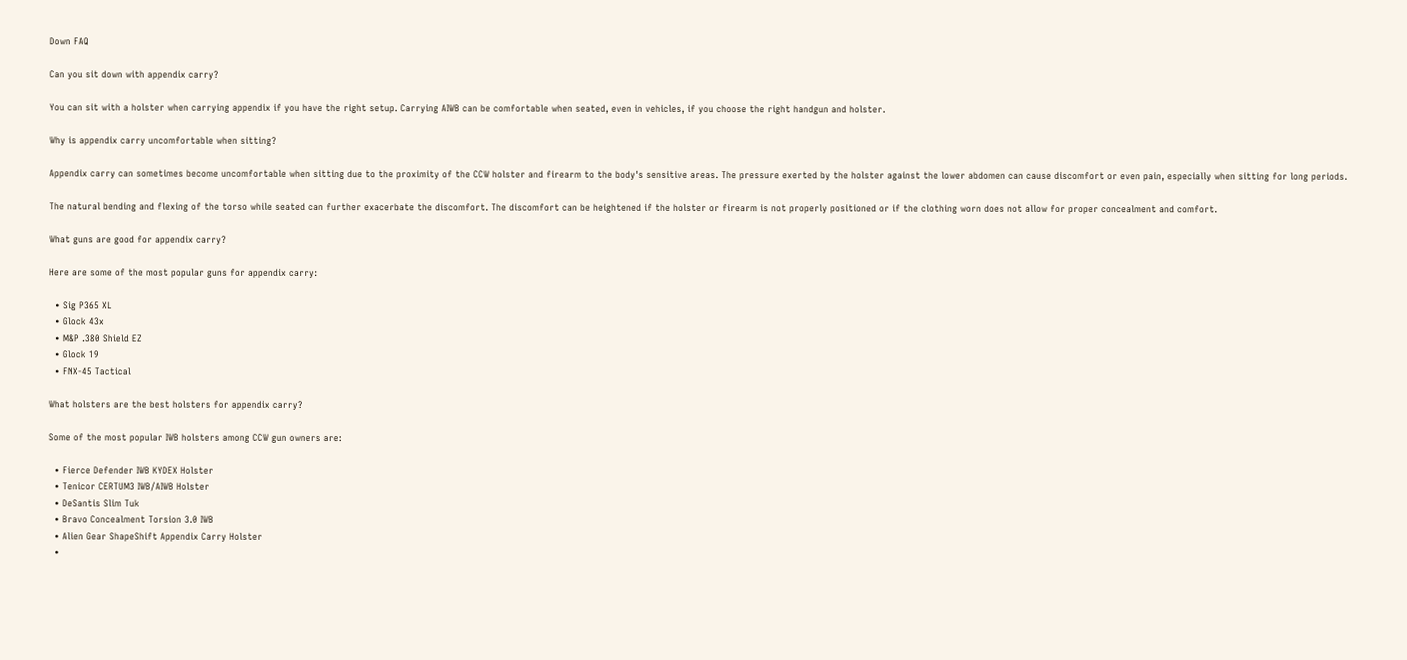Down FAQ

Can you sit down with appendix carry?

You can sit with a holster when carrying appendix if you have the right setup. Carrying AIWB can be comfortable when seated, even in vehicles, if you choose the right handgun and holster.

Why is appendix carry uncomfortable when sitting?

Appendix carry can sometimes become uncomfortable when sitting due to the proximity of the CCW holster and firearm to the body's sensitive areas. The pressure exerted by the holster against the lower abdomen can cause discomfort or even pain, especially when sitting for long periods.

The natural bending and flexing of the torso while seated can further exacerbate the discomfort. The discomfort can be heightened if the holster or firearm is not properly positioned or if the clothing worn does not allow for proper concealment and comfort.

What guns are good for appendix carry?

Here are some of the most popular guns for appendix carry:

  • Sig P365 XL
  • Glock 43x
  • M&P .380 Shield EZ
  • Glock 19
  • FNX-45 Tactical

What holsters are the best holsters for appendix carry?

Some of the most popular IWB holsters among CCW gun owners are:

  • Fierce Defender IWB KYDEX Holster
  • Tenicor CERTUM3 IWB/AIWB Holster
  • DeSantis Slim Tuk
  • Bravo Concealment Torsion 3.0 IWB
  • Alien Gear ShapeShift Appendix Carry Holster
  •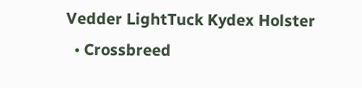Vedder LightTuck Kydex Holster
  • Crossbreed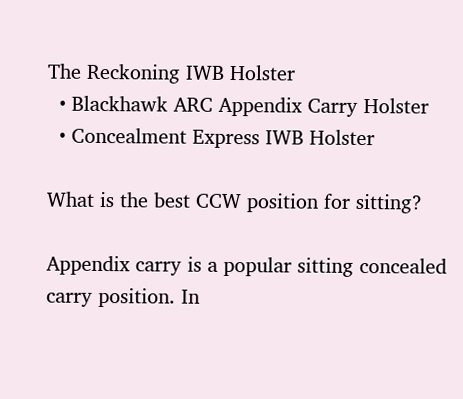The Reckoning IWB Holster
  • Blackhawk ARC Appendix Carry Holster
  • Concealment Express IWB Holster

What is the best CCW position for sitting?

Appendix carry is a popular sitting concealed carry position. In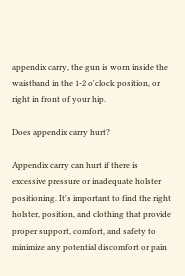appendix carry, the gun is worn inside the waistband in the 1-2 o'clock position, or right in front of your hip.

Does appendix carry hurt?

Appendix carry can hurt if there is excessive pressure or inadequate holster positioning. It's important to find the right holster, position, and clothing that provide proper support, comfort, and safety to minimize any potential discomfort or pain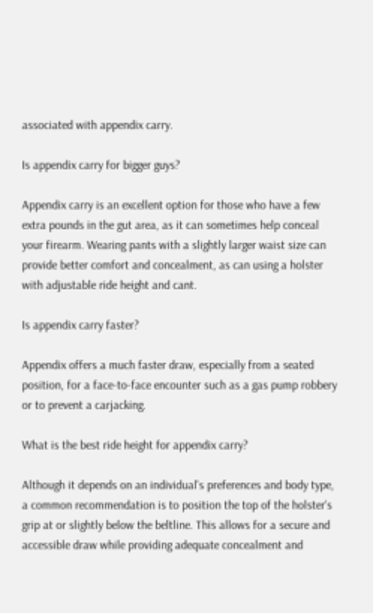associated with appendix carry.

Is appendix carry for bigger guys?

Appendix carry is an excellent option for those who have a few extra pounds in the gut area, as it can sometimes help conceal your firearm. Wearing pants with a slightly larger waist size can provide better comfort and concealment, as can using a holster with adjustable ride height and cant.

Is appendix carry faster?

Appendix offers a much faster draw, especially from a seated position, for a face-to-face encounter such as a gas pump robbery or to prevent a carjacking.

What is the best ride height for appendix carry?

Although it depends on an individual's preferences and body type, a common recommendation is to position the top of the holster's grip at or slightly below the beltline. This allows for a secure and accessible draw while providing adequate concealment and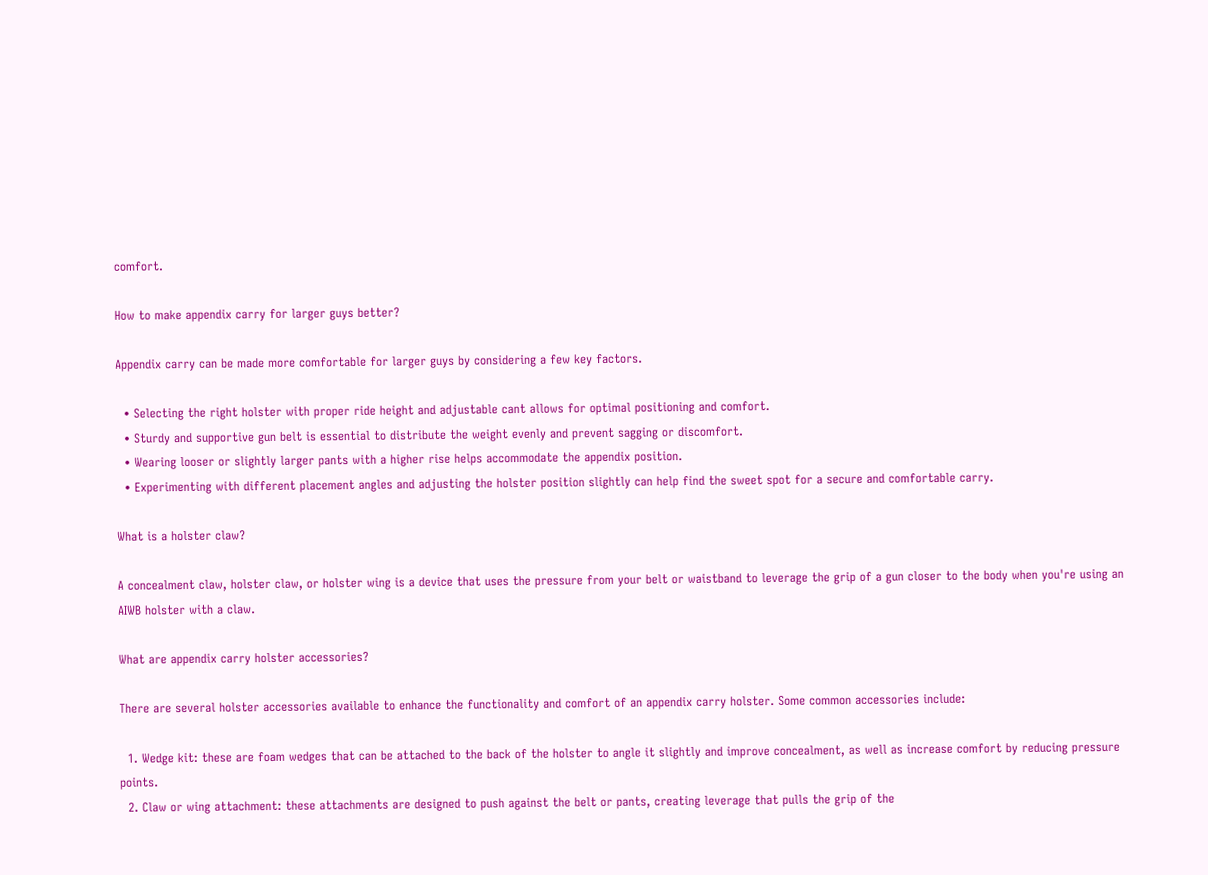comfort.

How to make appendix carry for larger guys better?

Appendix carry can be made more comfortable for larger guys by considering a few key factors.

  • Selecting the right holster with proper ride height and adjustable cant allows for optimal positioning and comfort.
  • Sturdy and supportive gun belt is essential to distribute the weight evenly and prevent sagging or discomfort.
  • Wearing looser or slightly larger pants with a higher rise helps accommodate the appendix position.
  • Experimenting with different placement angles and adjusting the holster position slightly can help find the sweet spot for a secure and comfortable carry.

What is a holster claw?

A concealment claw, holster claw, or holster wing is a device that uses the pressure from your belt or waistband to leverage the grip of a gun closer to the body when you're using an AIWB holster with a claw.

What are appendix carry holster accessories?

There are several holster accessories available to enhance the functionality and comfort of an appendix carry holster. Some common accessories include:

  1. Wedge kit: these are foam wedges that can be attached to the back of the holster to angle it slightly and improve concealment, as well as increase comfort by reducing pressure points.
  2. Claw or wing attachment: these attachments are designed to push against the belt or pants, creating leverage that pulls the grip of the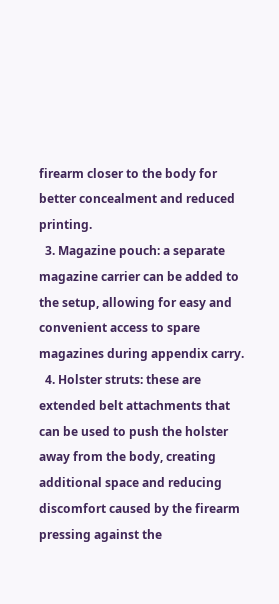firearm closer to the body for better concealment and reduced printing.
  3. Magazine pouch: a separate magazine carrier can be added to the setup, allowing for easy and convenient access to spare magazines during appendix carry.
  4. Holster struts: these are extended belt attachments that can be used to push the holster away from the body, creating additional space and reducing discomfort caused by the firearm pressing against the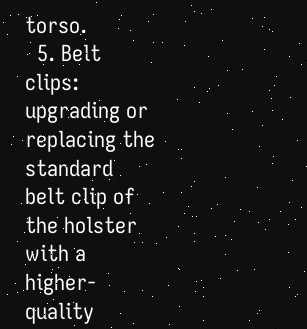torso.
  5. Belt clips: upgrading or replacing the standard belt clip of the holster with a higher-quality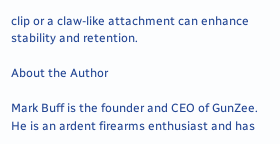clip or a claw-like attachment can enhance stability and retention.

About the Author

Mark Buff is the founder and CEO of GunZee. He is an ardent firearms enthusiast and has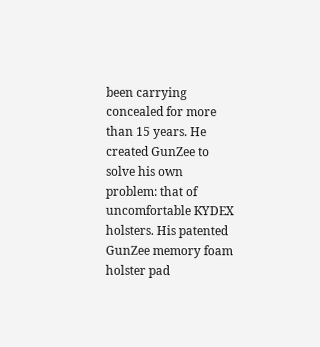been carrying concealed for more than 15 years. He created GunZee to solve his own problem: that of uncomfortable KYDEX holsters. His patented GunZee memory foam holster pad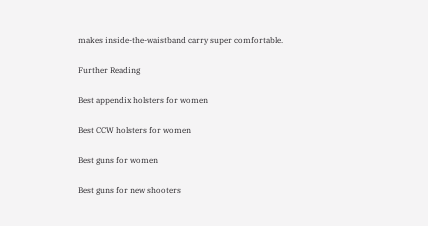makes inside-the-waistband carry super comfortable.

Further Reading

Best appendix holsters for women

Best CCW holsters for women

Best guns for women

Best guns for new shooters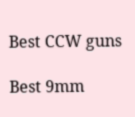Best CCW guns

Best 9mm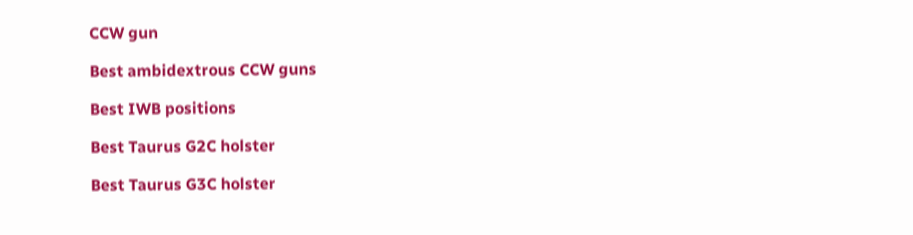CCW gun

Best ambidextrous CCW guns

Best IWB positions

Best Taurus G2C holster

Best Taurus G3C holster